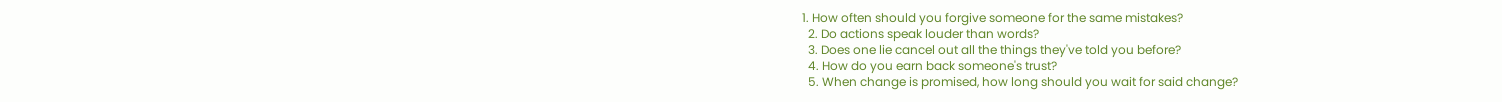1. How often should you forgive someone for the same mistakes?
  2. Do actions speak louder than words?
  3. Does one lie cancel out all the things they've told you before?
  4. How do you earn back someone's trust?
  5. When change is promised, how long should you wait for said change?